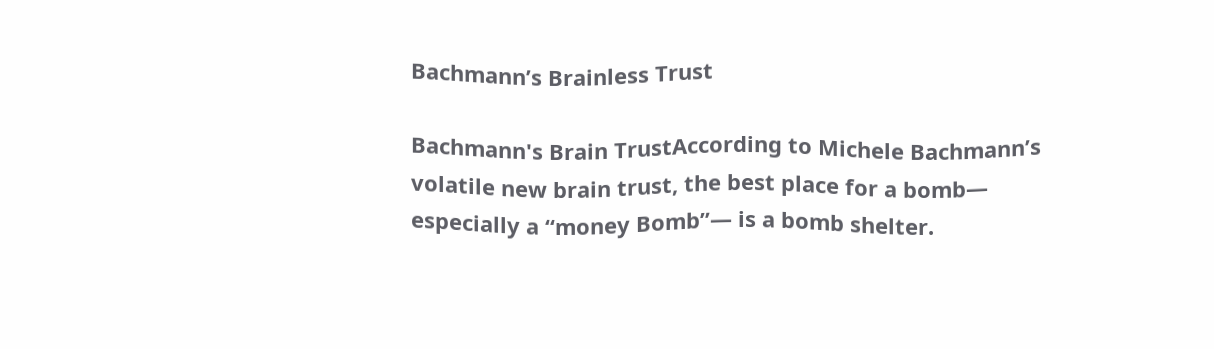Bachmann’s Brainless Trust

Bachmann's Brain TrustAccording to Michele Bachmann’s volatile new brain trust, the best place for a bomb— especially a “money Bomb”— is a bomb shelter.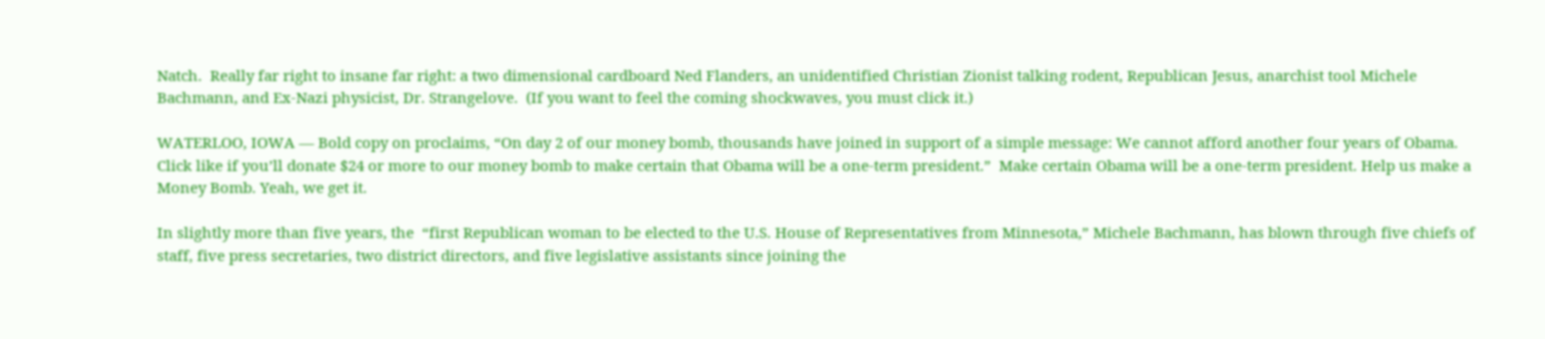Natch.  Really far right to insane far right: a two dimensional cardboard Ned Flanders, an unidentified Christian Zionist talking rodent, Republican Jesus, anarchist tool Michele Bachmann, and Ex-Nazi physicist, Dr. Strangelove.  (If you want to feel the coming shockwaves, you must click it.)

WATERLOO, IOWA — Bold copy on proclaims, “On day 2 of our money bomb, thousands have joined in support of a simple message: We cannot afford another four years of Obama. Click like if you’ll donate $24 or more to our money bomb to make certain that Obama will be a one-term president.”  Make certain Obama will be a one-term president. Help us make a Money Bomb. Yeah, we get it.

In slightly more than five years, the  “first Republican woman to be elected to the U.S. House of Representatives from Minnesota,” Michele Bachmann, has blown through five chiefs of staff, five press secretaries, two district directors, and five legislative assistants since joining the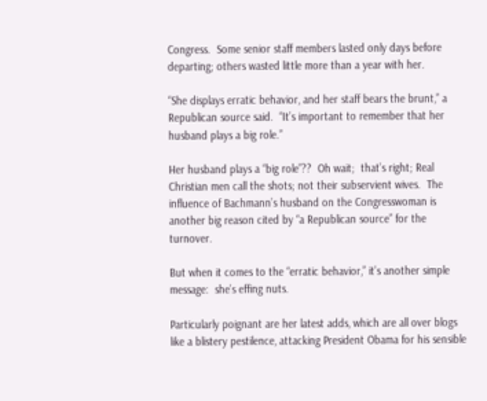Congress.  Some senior staff members lasted only days before departing; others wasted little more than a year with her.

“She displays erratic behavior, and her staff bears the brunt,” a Republican source said.  “It’s important to remember that her husband plays a big role.”

Her husband plays a “big role”??  Oh wait;  that’s right; Real Christian men call the shots; not their subservient wives.  The influence of Bachmann’s husband on the Congresswoman is another big reason cited by “a Republican source” for the turnover.

But when it comes to the “erratic behavior,” it’s another simple message:  she’s effing nuts.

Particularly poignant are her latest adds, which are all over blogs like a blistery pestilence, attacking President Obama for his sensible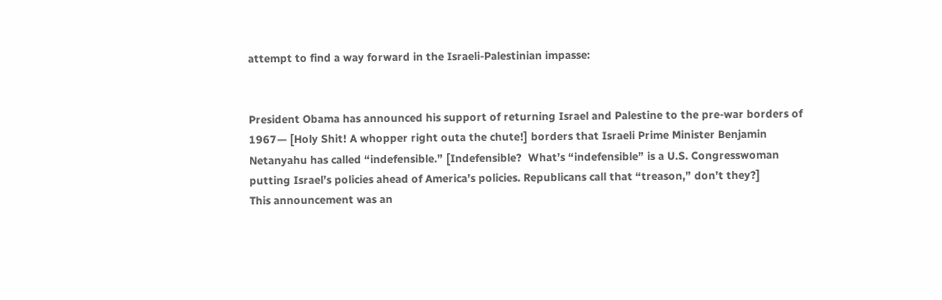attempt to find a way forward in the Israeli-Palestinian impasse:


President Obama has announced his support of returning Israel and Palestine to the pre-war borders of 1967— [Holy Shit! A whopper right outa the chute!] borders that Israeli Prime Minister Benjamin Netanyahu has called “indefensible.” [Indefensible?  What’s “indefensible” is a U.S. Congresswoman putting Israel’s policies ahead of America’s policies. Republicans call that “treason,” don’t they?]
This announcement was an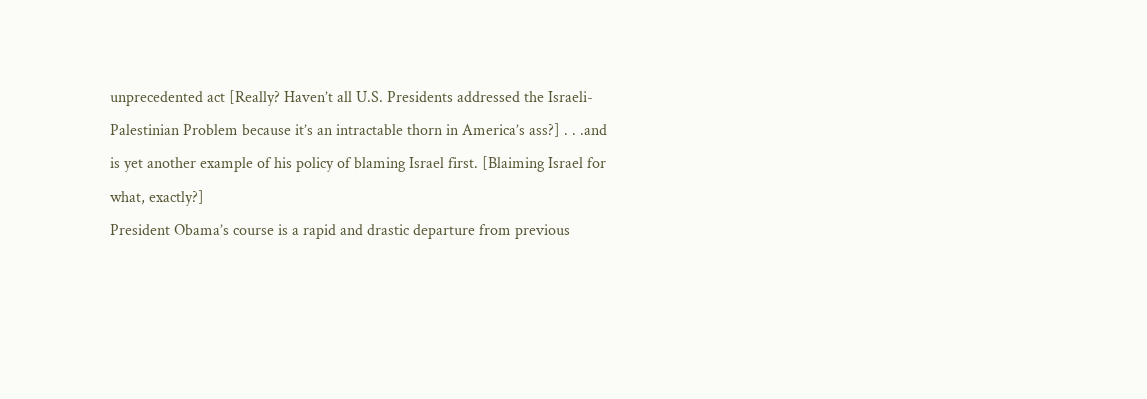unprecedented act [Really? Haven’t all U.S. Presidents addressed the Israeli-Palestinian Problem because it’s an intractable thorn in America’s ass?] . . .and is yet another example of his policy of blaming Israel first. [Blaiming Israel for what, exactly?]
President Obama’s course is a rapid and drastic departure from previous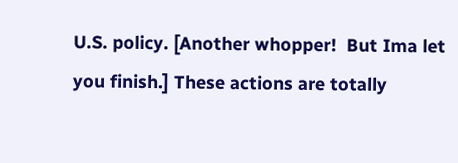U.S. policy. [Another whopper!  But Ima let you finish.] These actions are totally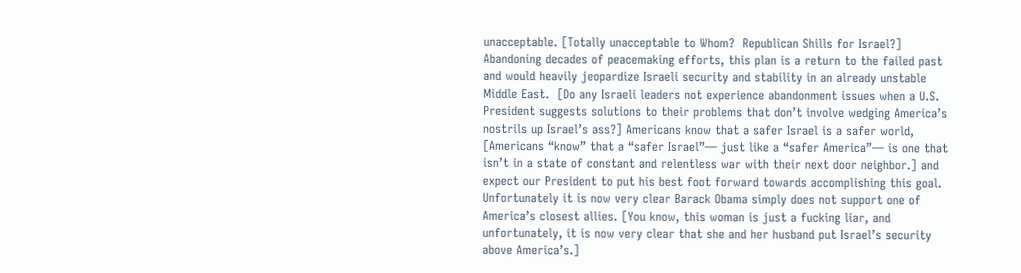unacceptable. [Totally unacceptable to Whom?  Republican Shills for Israel?] Abandoning decades of peacemaking efforts, this plan is a return to the failed past and would heavily jeopardize Israeli security and stability in an already unstable Middle East.  [Do any Israeli leaders not experience abandonment issues when a U.S. President suggests solutions to their problems that don’t involve wedging America’s nostrils up Israel’s ass?] Americans know that a safer Israel is a safer world, [Americans “know” that a “safer Israel”— just like a “safer America”— is one that isn’t in a state of constant and relentless war with their next door neighbor.] and expect our President to put his best foot forward towards accomplishing this goal.
Unfortunately it is now very clear Barack Obama simply does not support one of America’s closest allies. [You know, this woman is just a fucking liar, and unfortunately, it is now very clear that she and her husband put Israel’s security above America’s.]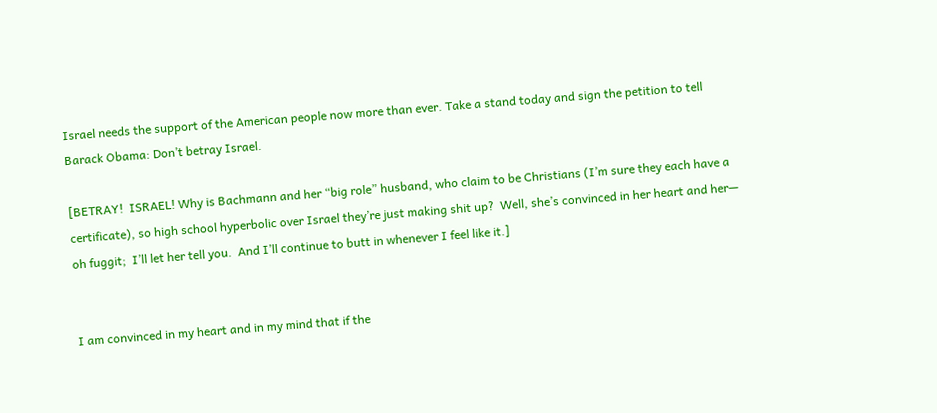Israel needs the support of the American people now more than ever. Take a stand today and sign the petition to tell Barack Obama: Don’t betray Israel.

[BETRAY!  ISRAEL! Why is Bachmann and her “big role” husband, who claim to be Christians (I’m sure they each have a certificate), so high school hyperbolic over Israel they’re just making shit up?  Well, she’s convinced in her heart and her— oh fuggit;  I’ll let her tell you.  And I’ll continue to butt in whenever I feel like it.]


I am convinced in my heart and in my mind that if the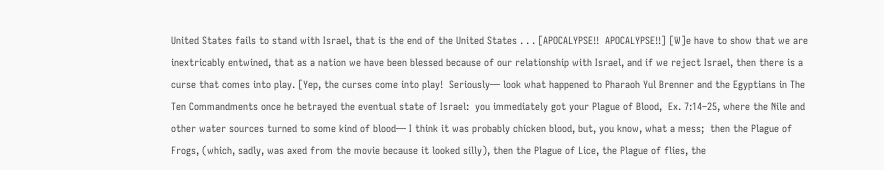United States fails to stand with Israel, that is the end of the United States . . . [APOCALYPSE!!  APOCALYPSE!!] [W]e have to show that we are inextricably entwined, that as a nation we have been blessed because of our relationship with Israel, and if we reject Israel, then there is a curse that comes into play. [Yep, the curses come into play!  Seriously— look what happened to Pharaoh Yul Brenner and the Egyptians in The Ten Commandments once he betrayed the eventual state of Israel:  you immediately got your Plague of Blood,  Ex. 7:14–25, where the Nile and other water sources turned to some kind of blood— I think it was probably chicken blood, but, you know, what a mess;  then the Plague of Frogs, (which, sadly, was axed from the movie because it looked silly), then the Plague of Lice, the Plague of flies, the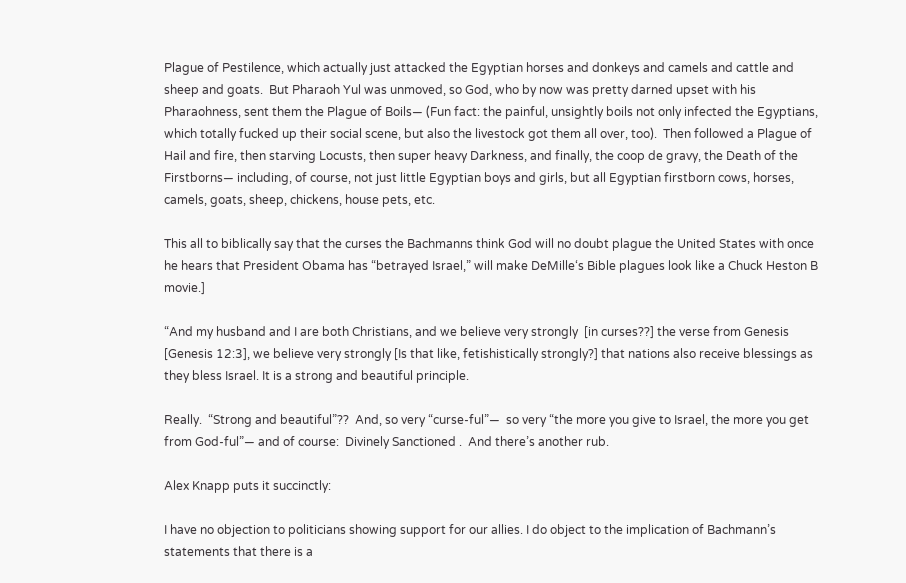Plague of Pestilence, which actually just attacked the Egyptian horses and donkeys and camels and cattle and sheep and goats.  But Pharaoh Yul was unmoved, so God, who by now was pretty darned upset with his Pharaohness, sent them the Plague of Boils— (Fun fact: the painful, unsightly boils not only infected the Egyptians, which totally fucked up their social scene, but also the livestock got them all over, too).  Then followed a Plague of Hail and fire, then starving Locusts, then super heavy Darkness, and finally, the coop de gravy, the Death of the Firstborns— including, of course, not just little Egyptian boys and girls, but all Egyptian firstborn cows, horses, camels, goats, sheep, chickens, house pets, etc.

This all to biblically say that the curses the Bachmanns think God will no doubt plague the United States with once he hears that President Obama has “betrayed Israel,” will make DeMille‘s Bible plagues look like a Chuck Heston B movie.]

“And my husband and I are both Christians, and we believe very strongly  [in curses??] the verse from Genesis [Genesis 12:3], we believe very strongly [Is that like, fetishistically strongly?] that nations also receive blessings as they bless Israel. It is a strong and beautiful principle.

Really.  “Strong and beautiful”??  And, so very “curse-ful”—  so very “the more you give to Israel, the more you get from God-ful”— and of course:  Divinely Sanctioned .  And there’s another rub.

Alex Knapp puts it succinctly:

I have no objection to politicians showing support for our allies. I do object to the implication of Bachmann’s statements that there is a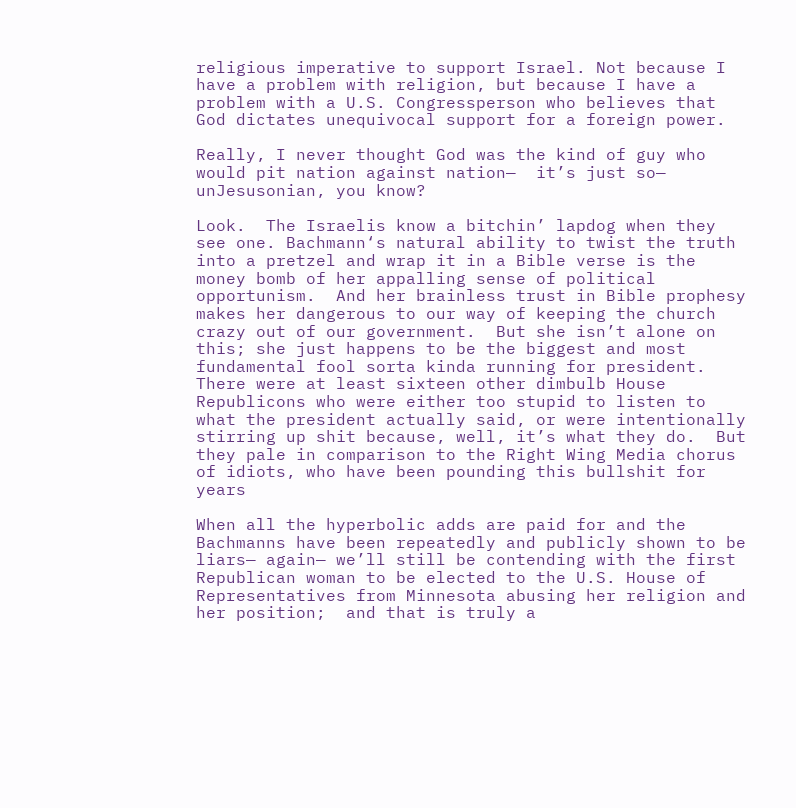religious imperative to support Israel. Not because I have a problem with religion, but because I have a problem with a U.S. Congressperson who believes that God dictates unequivocal support for a foreign power.

Really, I never thought God was the kind of guy who would pit nation against nation—  it’s just so— unJesusonian, you know?

Look.  The Israelis know a bitchin’ lapdog when they see one. Bachmann‘s natural ability to twist the truth into a pretzel and wrap it in a Bible verse is the money bomb of her appalling sense of political opportunism.  And her brainless trust in Bible prophesy makes her dangerous to our way of keeping the church crazy out of our government.  But she isn’t alone on this; she just happens to be the biggest and most fundamental fool sorta kinda running for president.  There were at least sixteen other dimbulb House Republicons who were either too stupid to listen to what the president actually said, or were intentionally stirring up shit because, well, it’s what they do.  But they pale in comparison to the Right Wing Media chorus of idiots, who have been pounding this bullshit for years

When all the hyperbolic adds are paid for and the Bachmanns have been repeatedly and publicly shown to be liars— again— we’ll still be contending with the first Republican woman to be elected to the U.S. House of Representatives from Minnesota abusing her religion and her position;  and that is truly a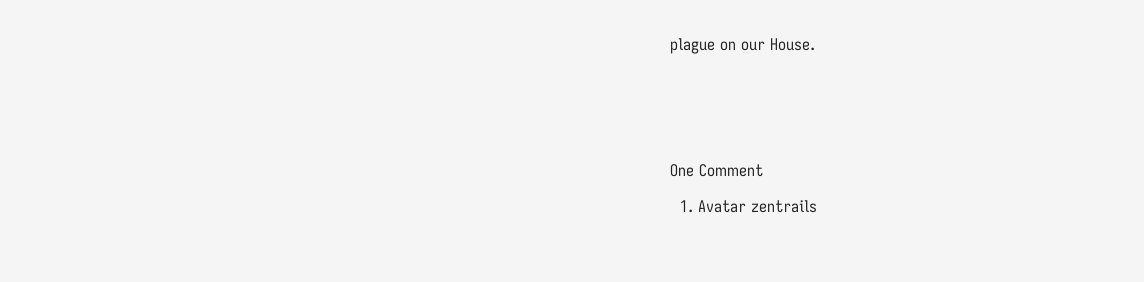plague on our House.






One Comment

  1. Avatar zentrails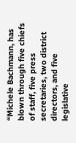“Michele Bachmann, has blown through five chiefs of staff, five press secretaries, two district directors, and five legislative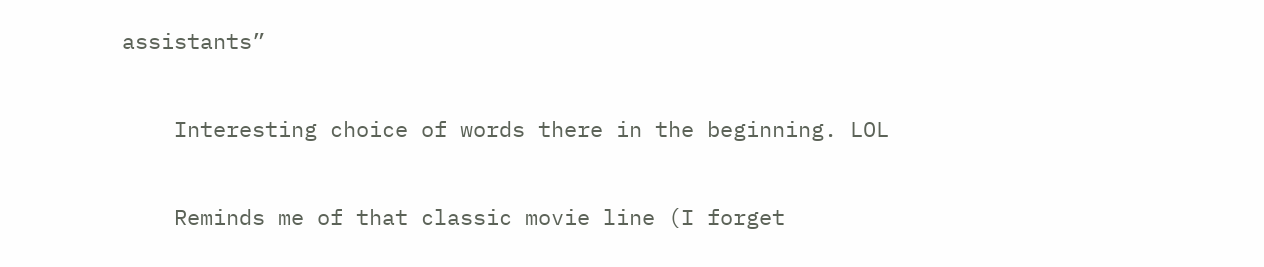assistants”

    Interesting choice of words there in the beginning. LOL

    Reminds me of that classic movie line (I forget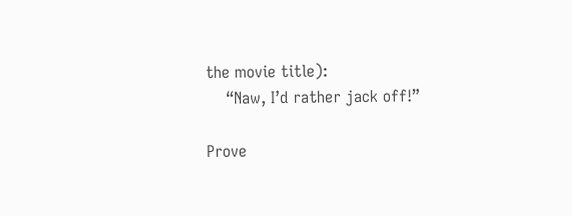the movie title):
    “Naw, I’d rather jack off!”

Prove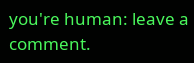you're human: leave a comment.